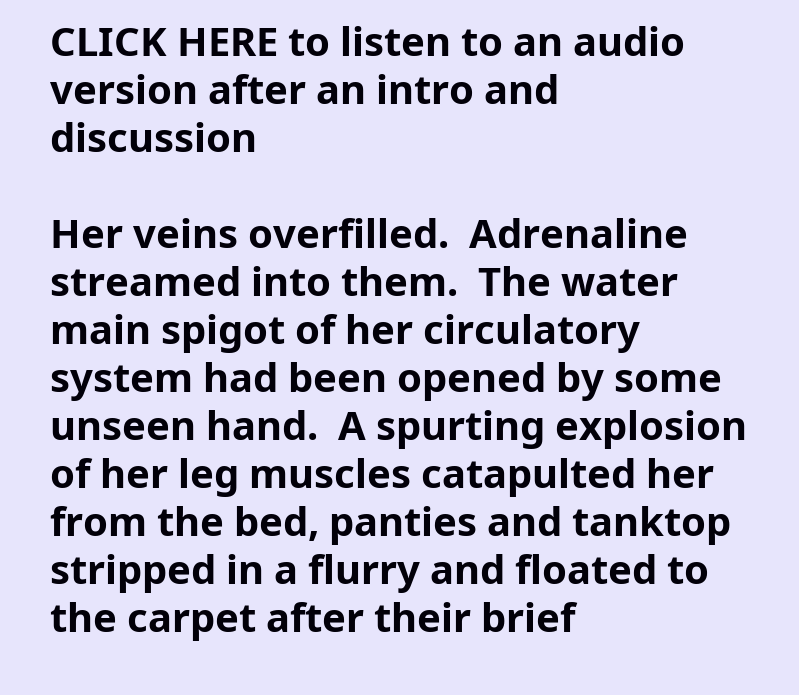CLICK HERE to listen to an audio version after an intro and discussion

Her veins overfilled.  Adrenaline streamed into them.  The water main spigot of her circulatory system had been opened by some unseen hand.  A spurting explosion of her leg muscles catapulted her from the bed, panties and tanktop stripped in a flurry and floated to the carpet after their brief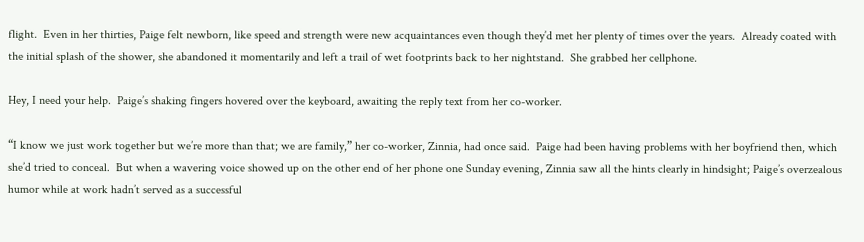flight.  Even in her thirties, Paige felt newborn, like speed and strength were new acquaintances even though they’d met her plenty of times over the years.  Already coated with the initial splash of the shower, she abandoned it momentarily and left a trail of wet footprints back to her nightstand.  She grabbed her cellphone.

Hey, I need your help.  Paige’s shaking fingers hovered over the keyboard, awaiting the reply text from her co-worker.

“I know we just work together but we’re more than that; we are family,” her co-worker, Zinnia, had once said.  Paige had been having problems with her boyfriend then, which she’d tried to conceal.  But when a wavering voice showed up on the other end of her phone one Sunday evening, Zinnia saw all the hints clearly in hindsight; Paige’s overzealous humor while at work hadn’t served as a successful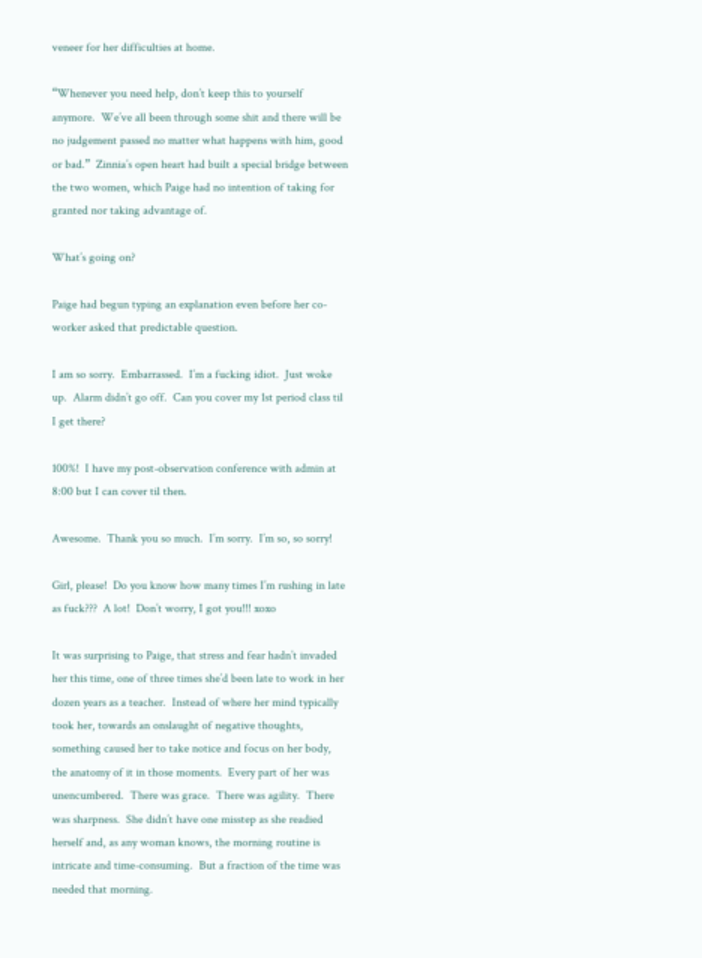veneer for her difficulties at home.

“Whenever you need help, don’t keep this to yourself anymore.  We’ve all been through some shit and there will be no judgement passed no matter what happens with him, good or bad.”  Zinnia’s open heart had built a special bridge between the two women, which Paige had no intention of taking for granted nor taking advantage of.

What’s going on?

Paige had begun typing an explanation even before her co-worker asked that predictable question.

I am so sorry.  Embarrassed.  I’m a fucking idiot.  Just woke up.  Alarm didn’t go off.  Can you cover my 1st period class til I get there?

100%!  I have my post-observation conference with admin at 8:00 but I can cover til then.

Awesome.  Thank you so much.  I’m sorry.  I’m so, so sorry!

Girl, please!  Do you know how many times I’m rushing in late as fuck???  A lot!  Don’t worry, I got you!!! xoxo

It was surprising to Paige, that stress and fear hadn’t invaded her this time, one of three times she’d been late to work in her dozen years as a teacher.  Instead of where her mind typically took her, towards an onslaught of negative thoughts, something caused her to take notice and focus on her body, the anatomy of it in those moments.  Every part of her was unencumbered.  There was grace.  There was agility.  There was sharpness.  She didn’t have one misstep as she readied herself and, as any woman knows, the morning routine is intricate and time-consuming.  But a fraction of the time was needed that morning.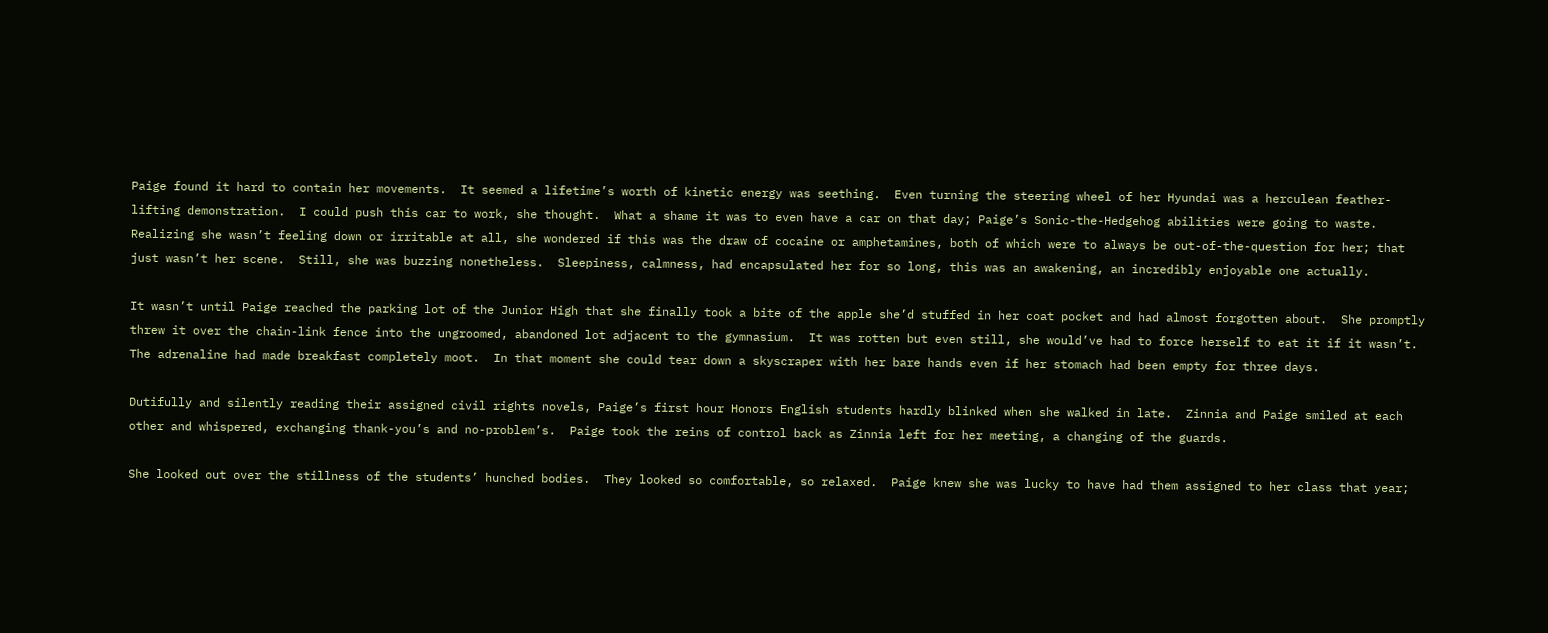Paige found it hard to contain her movements.  It seemed a lifetime’s worth of kinetic energy was seething.  Even turning the steering wheel of her Hyundai was a herculean feather-lifting demonstration.  I could push this car to work, she thought.  What a shame it was to even have a car on that day; Paige’s Sonic-the-Hedgehog abilities were going to waste.  Realizing she wasn’t feeling down or irritable at all, she wondered if this was the draw of cocaine or amphetamines, both of which were to always be out-of-the-question for her; that just wasn’t her scene.  Still, she was buzzing nonetheless.  Sleepiness, calmness, had encapsulated her for so long, this was an awakening, an incredibly enjoyable one actually.

It wasn’t until Paige reached the parking lot of the Junior High that she finally took a bite of the apple she’d stuffed in her coat pocket and had almost forgotten about.  She promptly threw it over the chain-link fence into the ungroomed, abandoned lot adjacent to the gymnasium.  It was rotten but even still, she would’ve had to force herself to eat it if it wasn’t.  The adrenaline had made breakfast completely moot.  In that moment she could tear down a skyscraper with her bare hands even if her stomach had been empty for three days.

Dutifully and silently reading their assigned civil rights novels, Paige’s first hour Honors English students hardly blinked when she walked in late.  Zinnia and Paige smiled at each other and whispered, exchanging thank-you’s and no-problem’s.  Paige took the reins of control back as Zinnia left for her meeting, a changing of the guards.

She looked out over the stillness of the students’ hunched bodies.  They looked so comfortable, so relaxed.  Paige knew she was lucky to have had them assigned to her class that year;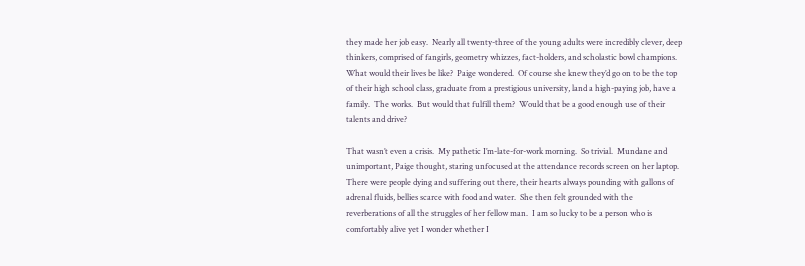they made her job easy.  Nearly all twenty-three of the young adults were incredibly clever, deep thinkers, comprised of fangirls, geometry whizzes, fact-holders, and scholastic bowl champions.  What would their lives be like?  Paige wondered.  Of course she knew they’d go on to be the top of their high school class, graduate from a prestigious university, land a high-paying job, have a family.  The works.  But would that fulfill them?  Would that be a good enough use of their talents and drive?

That wasn’t even a crisis.  My pathetic I’m-late-for-work morning.  So trivial.  Mundane and unimportant, Paige thought, staring unfocused at the attendance records screen on her laptop.  There were people dying and suffering out there, their hearts always pounding with gallons of adrenal fluids, bellies scarce with food and water.  She then felt grounded with the reverberations of all the struggles of her fellow man.  I am so lucky to be a person who is comfortably alive yet I wonder whether I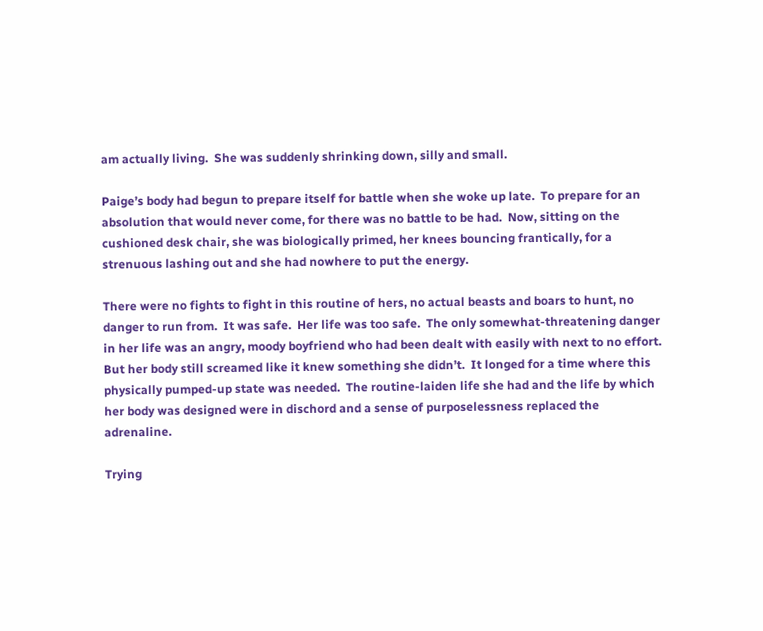am actually living.  She was suddenly shrinking down, silly and small.

Paige’s body had begun to prepare itself for battle when she woke up late.  To prepare for an absolution that would never come, for there was no battle to be had.  Now, sitting on the cushioned desk chair, she was biologically primed, her knees bouncing frantically, for a strenuous lashing out and she had nowhere to put the energy.

There were no fights to fight in this routine of hers, no actual beasts and boars to hunt, no danger to run from.  It was safe.  Her life was too safe.  The only somewhat-threatening danger in her life was an angry, moody boyfriend who had been dealt with easily with next to no effort.  But her body still screamed like it knew something she didn’t.  It longed for a time where this physically pumped-up state was needed.  The routine-laiden life she had and the life by which her body was designed were in dischord and a sense of purposelessness replaced the adrenaline.

Trying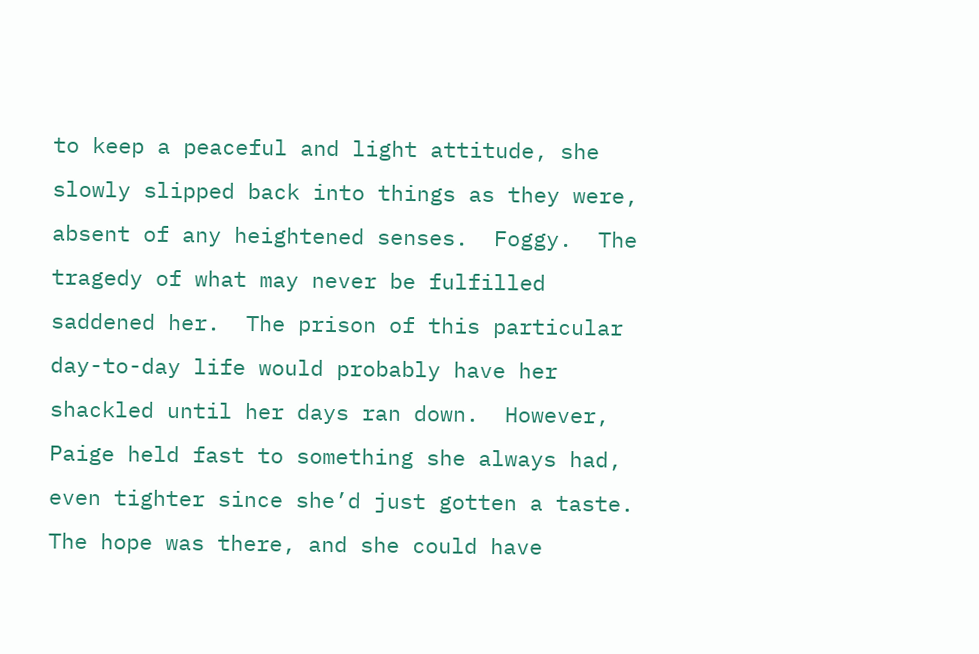to keep a peaceful and light attitude, she slowly slipped back into things as they were, absent of any heightened senses.  Foggy.  The tragedy of what may never be fulfilled saddened her.  The prison of this particular day-to-day life would probably have her shackled until her days ran down.  However, Paige held fast to something she always had, even tighter since she’d just gotten a taste.  The hope was there, and she could have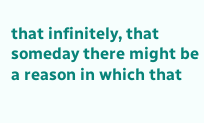that infinitely, that someday there might be a reason in which that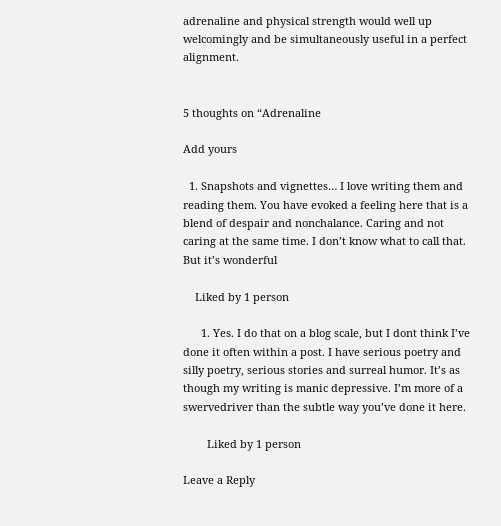adrenaline and physical strength would well up welcomingly and be simultaneously useful in a perfect alignment.


5 thoughts on “Adrenaline

Add yours

  1. Snapshots and vignettes… I love writing them and reading them. You have evoked a feeling here that is a blend of despair and nonchalance. Caring and not caring at the same time. I don’t know what to call that. But it’s wonderful

    Liked by 1 person

      1. Yes. I do that on a blog scale, but I dont think I’ve done it often within a post. I have serious poetry and silly poetry, serious stories and surreal humor. It’s as though my writing is manic depressive. I’m more of a swervedriver than the subtle way you’ve done it here.

        Liked by 1 person

Leave a Reply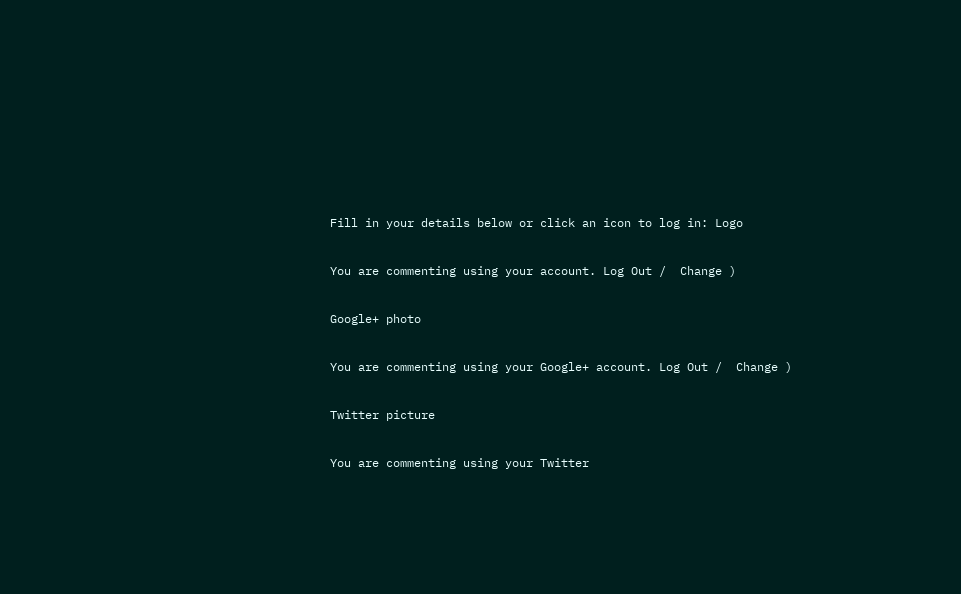Fill in your details below or click an icon to log in: Logo

You are commenting using your account. Log Out /  Change )

Google+ photo

You are commenting using your Google+ account. Log Out /  Change )

Twitter picture

You are commenting using your Twitter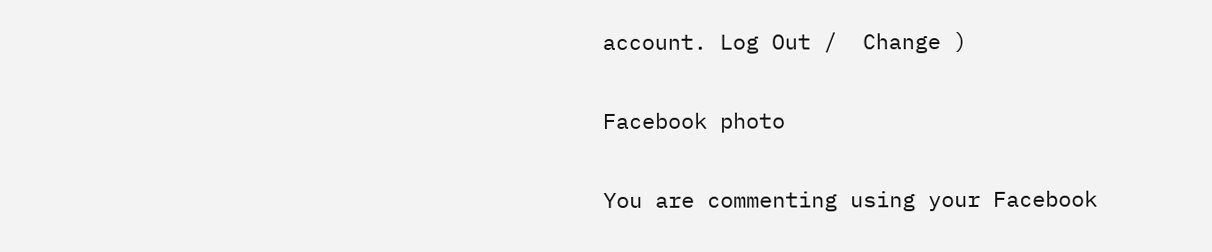account. Log Out /  Change )

Facebook photo

You are commenting using your Facebook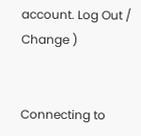account. Log Out /  Change )


Connecting to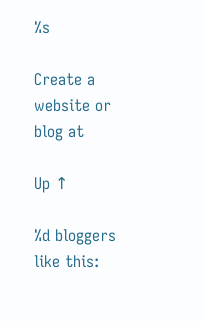%s

Create a website or blog at

Up ↑

%d bloggers like this: